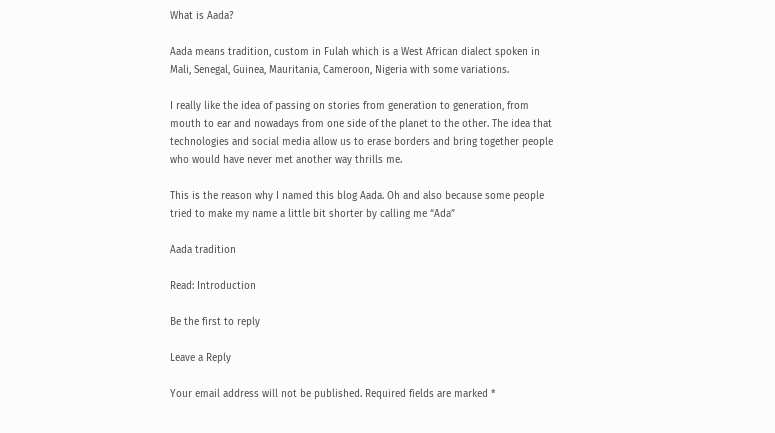What is Aada?

Aada means tradition, custom in Fulah which is a West African dialect spoken in Mali, Senegal, Guinea, Mauritania, Cameroon, Nigeria with some variations.

I really like the idea of passing on stories from generation to generation, from mouth to ear and nowadays from one side of the planet to the other. The idea that technologies and social media allow us to erase borders and bring together people who would have never met another way thrills me.

This is the reason why I named this blog Aada. Oh and also because some people tried to make my name a little bit shorter by calling me “Ada”

Aada tradition

Read: Introduction

Be the first to reply

Leave a Reply

Your email address will not be published. Required fields are marked *